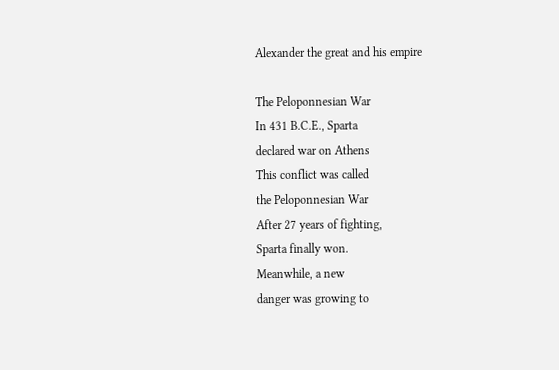Alexander the great and his empire

The Peloponnesian War
In 431 B.C.E., Sparta
declared war on Athens
This conflict was called
the Peloponnesian War
After 27 years of fighting,
Sparta finally won.
Meanwhile, a new
danger was growing to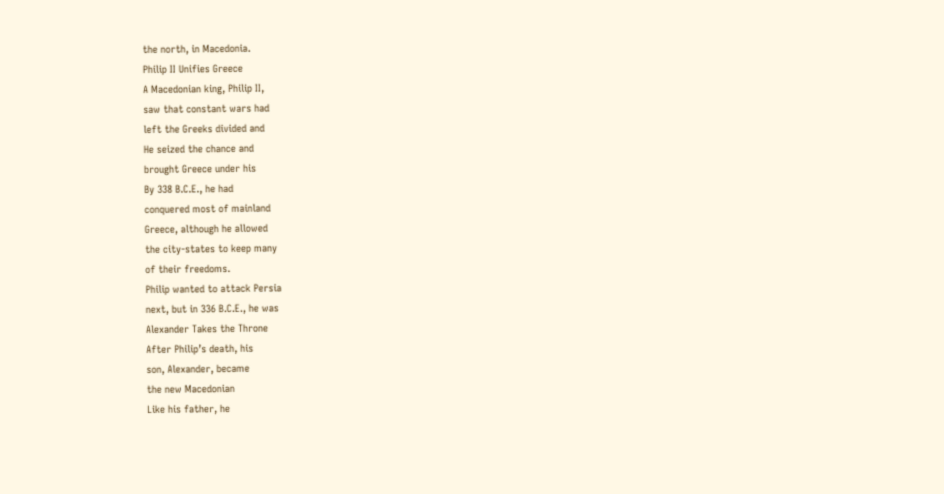the north, in Macedonia.
Philip II Unifies Greece
A Macedonian king, Philip II,
saw that constant wars had
left the Greeks divided and
He seized the chance and
brought Greece under his
By 338 B.C.E., he had
conquered most of mainland
Greece, although he allowed
the city-states to keep many
of their freedoms.
Philip wanted to attack Persia
next, but in 336 B.C.E., he was
Alexander Takes the Throne
After Philip’s death, his
son, Alexander, became
the new Macedonian
Like his father, he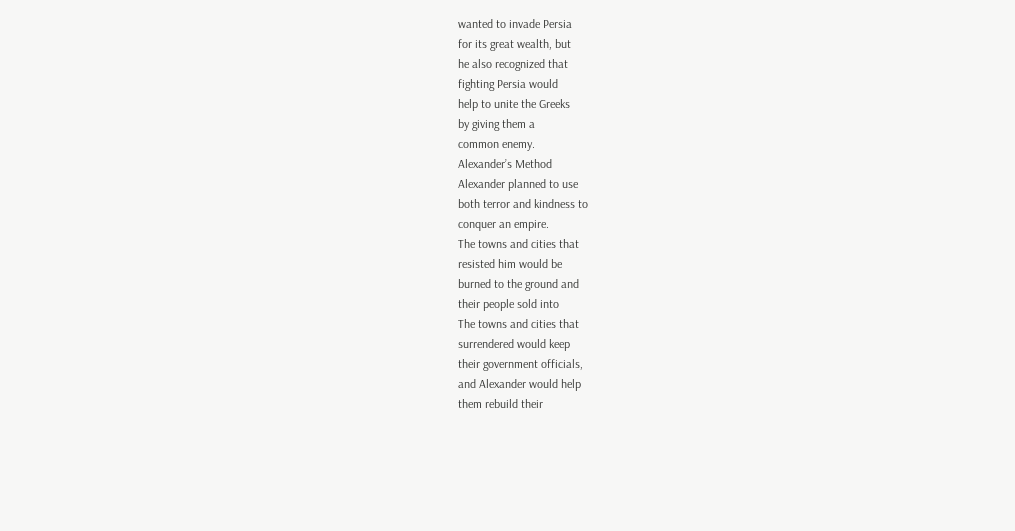wanted to invade Persia
for its great wealth, but
he also recognized that
fighting Persia would
help to unite the Greeks
by giving them a
common enemy.
Alexander’s Method
Alexander planned to use
both terror and kindness to
conquer an empire.
The towns and cities that
resisted him would be
burned to the ground and
their people sold into
The towns and cities that
surrendered would keep
their government officials,
and Alexander would help
them rebuild their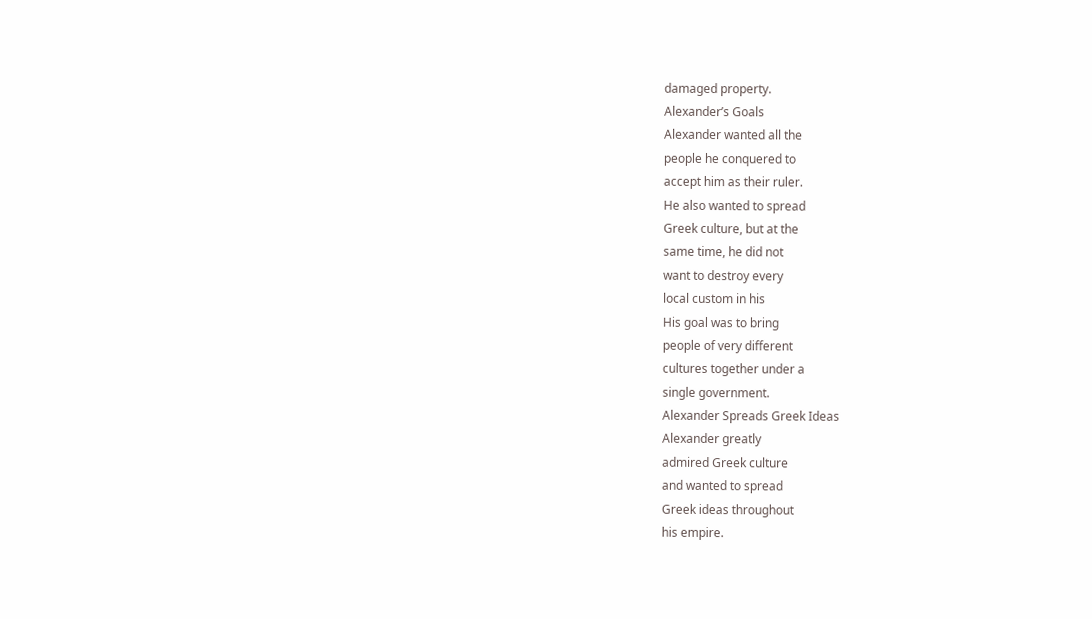damaged property.
Alexander’s Goals
Alexander wanted all the
people he conquered to
accept him as their ruler.
He also wanted to spread
Greek culture, but at the
same time, he did not
want to destroy every
local custom in his
His goal was to bring
people of very different
cultures together under a
single government.
Alexander Spreads Greek Ideas
Alexander greatly
admired Greek culture
and wanted to spread
Greek ideas throughout
his empire.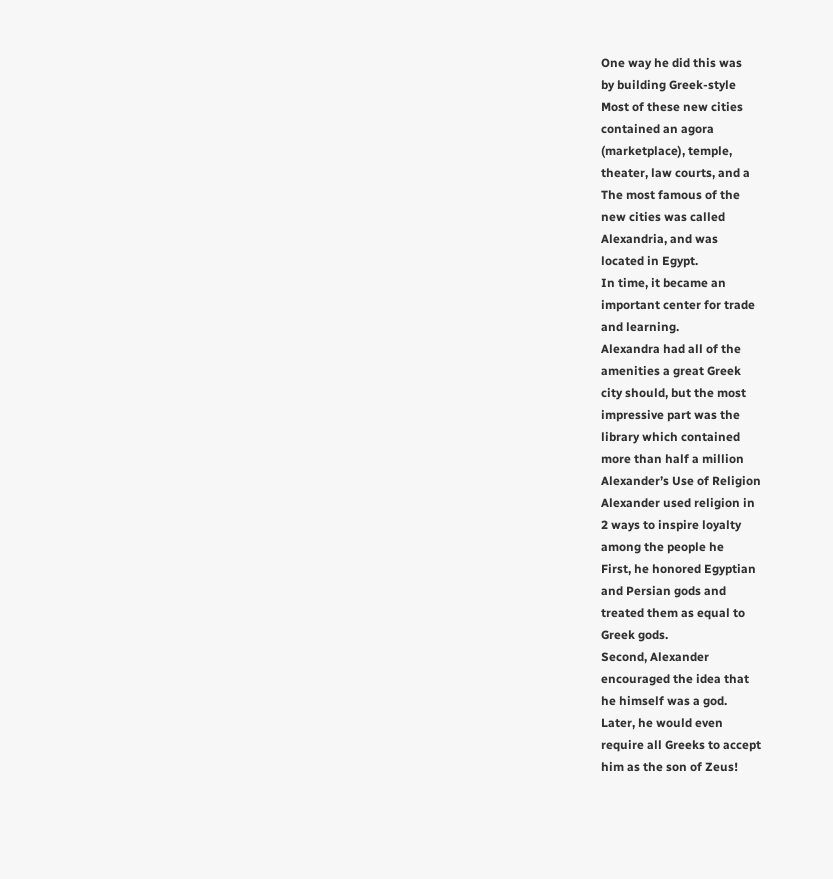One way he did this was
by building Greek-style
Most of these new cities
contained an agora
(marketplace), temple,
theater, law courts, and a
The most famous of the
new cities was called
Alexandria, and was
located in Egypt.
In time, it became an
important center for trade
and learning.
Alexandra had all of the
amenities a great Greek
city should, but the most
impressive part was the
library which contained
more than half a million
Alexander’s Use of Religion
Alexander used religion in
2 ways to inspire loyalty
among the people he
First, he honored Egyptian
and Persian gods and
treated them as equal to
Greek gods.
Second, Alexander
encouraged the idea that
he himself was a god.
Later, he would even
require all Greeks to accept
him as the son of Zeus!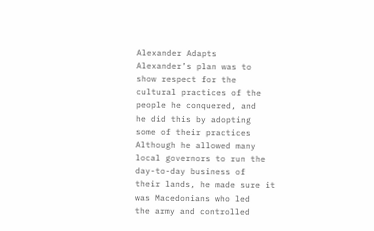Alexander Adapts
Alexander’s plan was to
show respect for the
cultural practices of the
people he conquered, and
he did this by adopting
some of their practices
Although he allowed many
local governors to run the
day-to-day business of
their lands, he made sure it
was Macedonians who led
the army and controlled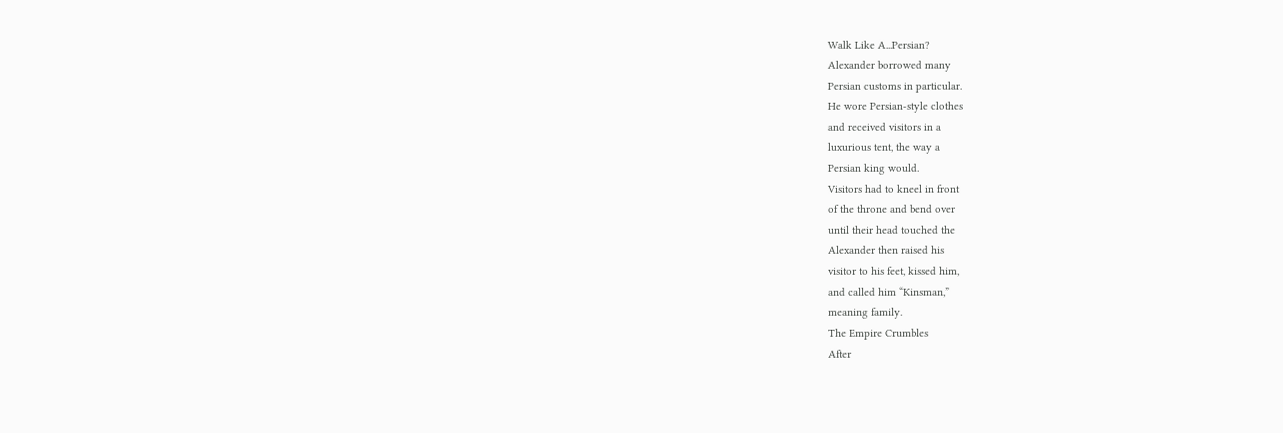Walk Like A...Persian?
Alexander borrowed many
Persian customs in particular.
He wore Persian-style clothes
and received visitors in a
luxurious tent, the way a
Persian king would.
Visitors had to kneel in front
of the throne and bend over
until their head touched the
Alexander then raised his
visitor to his feet, kissed him,
and called him “Kinsman,”
meaning family.
The Empire Crumbles
After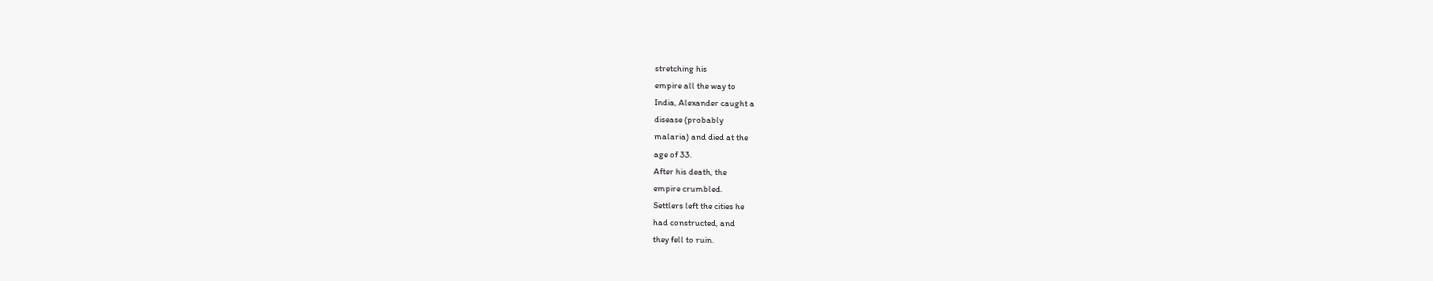stretching his
empire all the way to
India, Alexander caught a
disease (probably
malaria) and died at the
age of 33.
After his death, the
empire crumbled.
Settlers left the cities he
had constructed, and
they fell to ruin.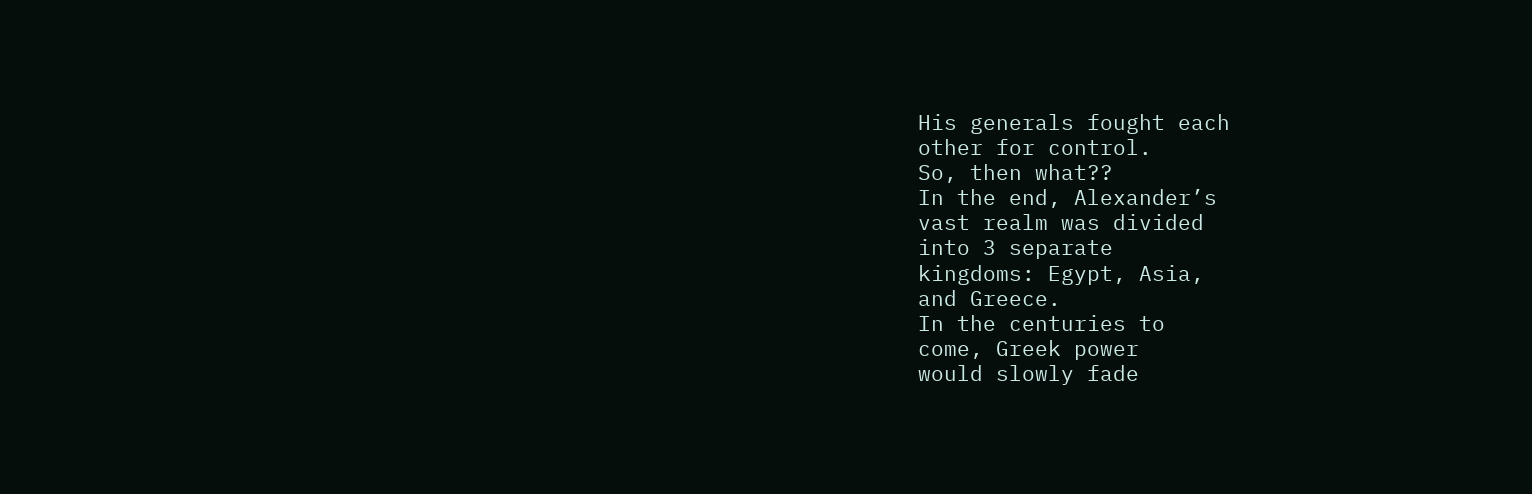His generals fought each
other for control.
So, then what??
In the end, Alexander’s
vast realm was divided
into 3 separate
kingdoms: Egypt, Asia,
and Greece.
In the centuries to
come, Greek power
would slowly fade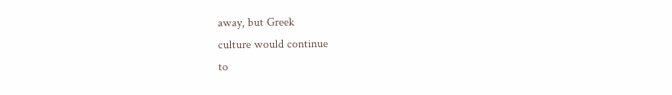away, but Greek
culture would continue
to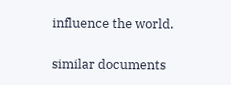influence the world.

similar documents